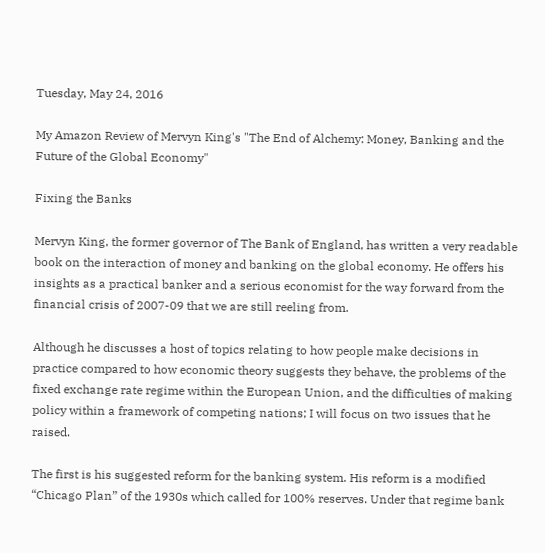Tuesday, May 24, 2016

My Amazon Review of Mervyn King's "The End of Alchemy: Money, Banking and the Future of the Global Economy"

Fixing the Banks

Mervyn King, the former governor of The Bank of England, has written a very readable book on the interaction of money and banking on the global economy. He offers his insights as a practical banker and a serious economist for the way forward from the financial crisis of 2007-09 that we are still reeling from.

Although he discusses a host of topics relating to how people make decisions in practice compared to how economic theory suggests they behave, the problems of the fixed exchange rate regime within the European Union, and the difficulties of making policy within a framework of competing nations; I will focus on two issues that he raised.

The first is his suggested reform for the banking system. His reform is a modified “Chicago Plan” of the 1930s which called for 100% reserves. Under that regime bank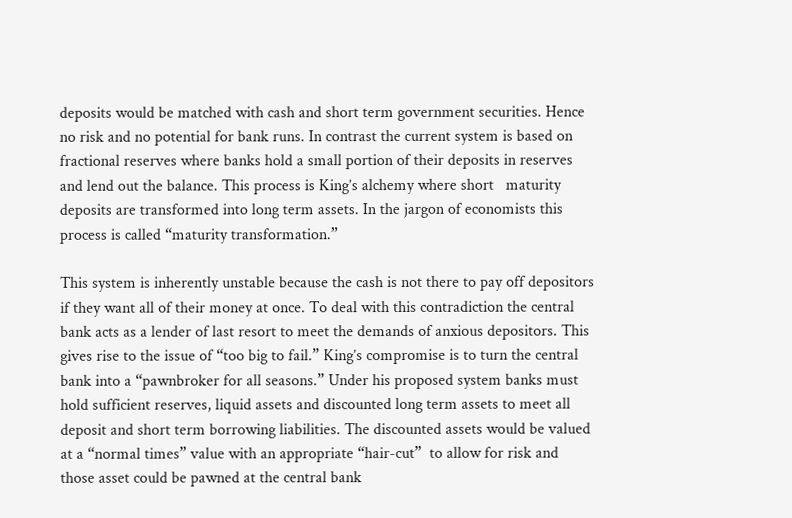deposits would be matched with cash and short term government securities. Hence no risk and no potential for bank runs. In contrast the current system is based on fractional reserves where banks hold a small portion of their deposits in reserves and lend out the balance. This process is King’s alchemy where short   maturity deposits are transformed into long term assets. In the jargon of economists this process is called “maturity transformation.”

This system is inherently unstable because the cash is not there to pay off depositors if they want all of their money at once. To deal with this contradiction the central bank acts as a lender of last resort to meet the demands of anxious depositors. This gives rise to the issue of “too big to fail.” King’s compromise is to turn the central bank into a “pawnbroker for all seasons.” Under his proposed system banks must hold sufficient reserves, liquid assets and discounted long term assets to meet all deposit and short term borrowing liabilities. The discounted assets would be valued at a “normal times” value with an appropriate “hair-cut”  to allow for risk and those asset could be pawned at the central bank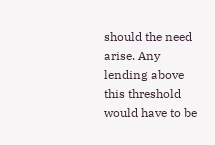should the need arise. Any lending above this threshold would have to be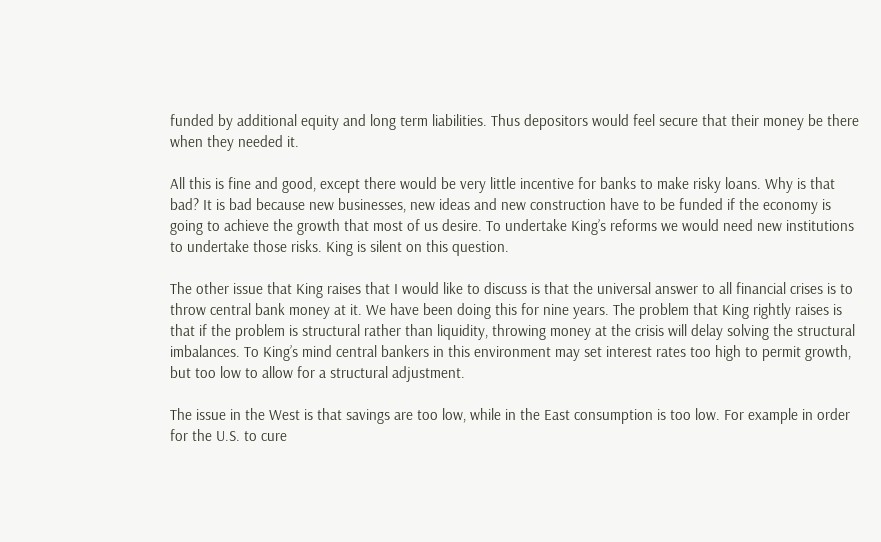funded by additional equity and long term liabilities. Thus depositors would feel secure that their money be there when they needed it.

All this is fine and good, except there would be very little incentive for banks to make risky loans. Why is that bad? It is bad because new businesses, new ideas and new construction have to be funded if the economy is going to achieve the growth that most of us desire. To undertake King’s reforms we would need new institutions to undertake those risks. King is silent on this question.

The other issue that King raises that I would like to discuss is that the universal answer to all financial crises is to throw central bank money at it. We have been doing this for nine years. The problem that King rightly raises is that if the problem is structural rather than liquidity, throwing money at the crisis will delay solving the structural imbalances. To King’s mind central bankers in this environment may set interest rates too high to permit growth, but too low to allow for a structural adjustment.

The issue in the West is that savings are too low, while in the East consumption is too low. For example in order for the U.S. to cure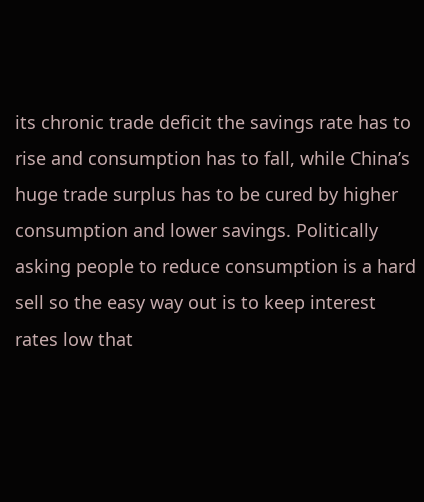its chronic trade deficit the savings rate has to rise and consumption has to fall, while China’s huge trade surplus has to be cured by higher consumption and lower savings. Politically asking people to reduce consumption is a hard sell so the easy way out is to keep interest rates low that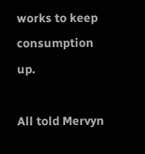works to keep consumption up.

All told Mervyn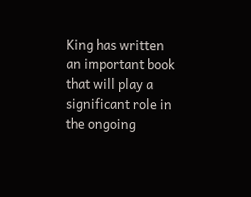King has written an important book that will play a significant role in the ongoing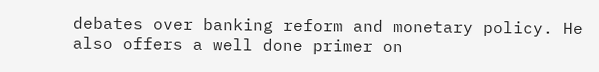debates over banking reform and monetary policy. He also offers a well done primer on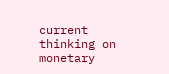current thinking on monetary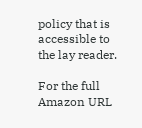policy that is accessible to the lay reader.

For the full Amazon URL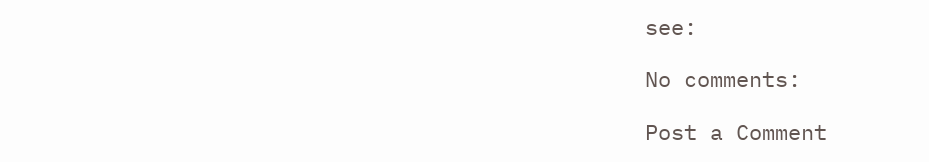see:

No comments:

Post a Comment